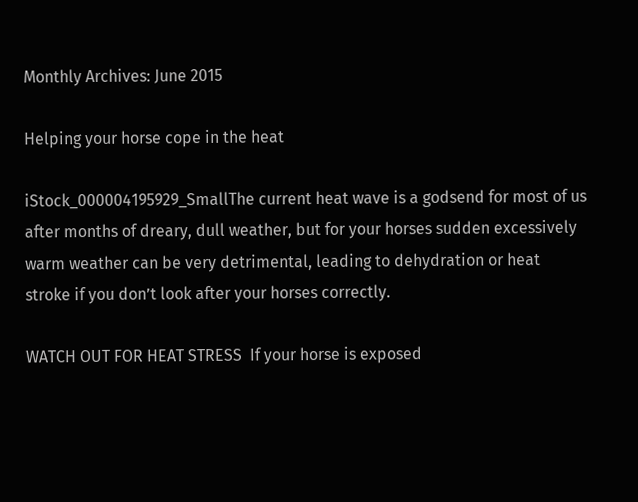Monthly Archives: June 2015

Helping your horse cope in the heat

iStock_000004195929_SmallThe current heat wave is a godsend for most of us after months of dreary, dull weather, but for your horses sudden excessively warm weather can be very detrimental, leading to dehydration or heat stroke if you don’t look after your horses correctly.

WATCH OUT FOR HEAT STRESS  If your horse is exposed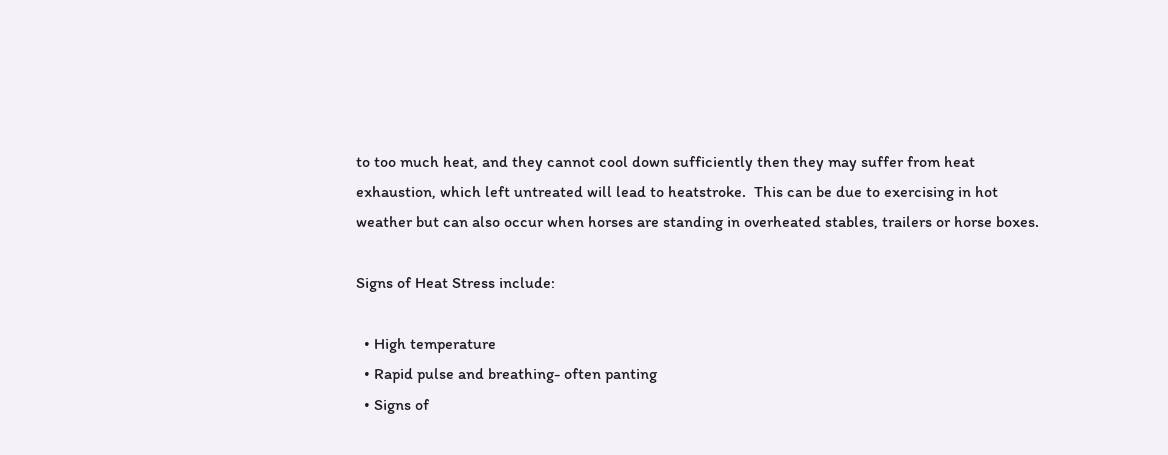to too much heat, and they cannot cool down sufficiently then they may suffer from heat exhaustion, which left untreated will lead to heatstroke.  This can be due to exercising in hot weather but can also occur when horses are standing in overheated stables, trailers or horse boxes.

Signs of Heat Stress include:

  • High temperature
  • Rapid pulse and breathing- often panting
  • Signs of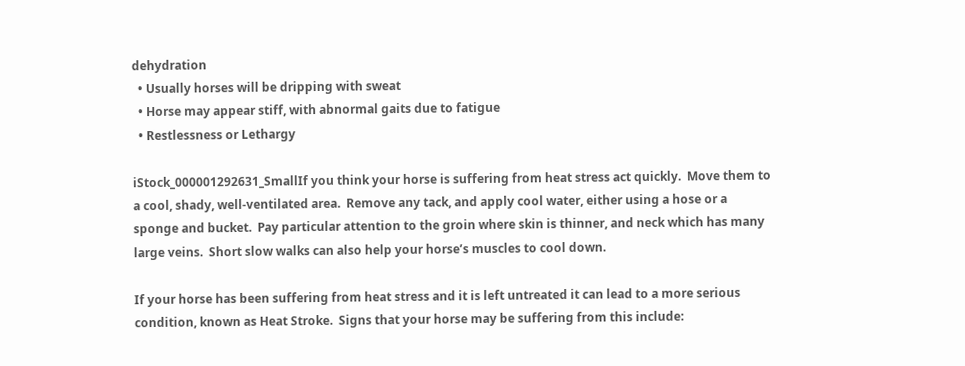dehydration
  • Usually horses will be dripping with sweat
  • Horse may appear stiff, with abnormal gaits due to fatigue
  • Restlessness or Lethargy

iStock_000001292631_SmallIf you think your horse is suffering from heat stress act quickly.  Move them to a cool, shady, well-ventilated area.  Remove any tack, and apply cool water, either using a hose or a sponge and bucket.  Pay particular attention to the groin where skin is thinner, and neck which has many large veins.  Short slow walks can also help your horse’s muscles to cool down.

If your horse has been suffering from heat stress and it is left untreated it can lead to a more serious condition, known as Heat Stroke.  Signs that your horse may be suffering from this include: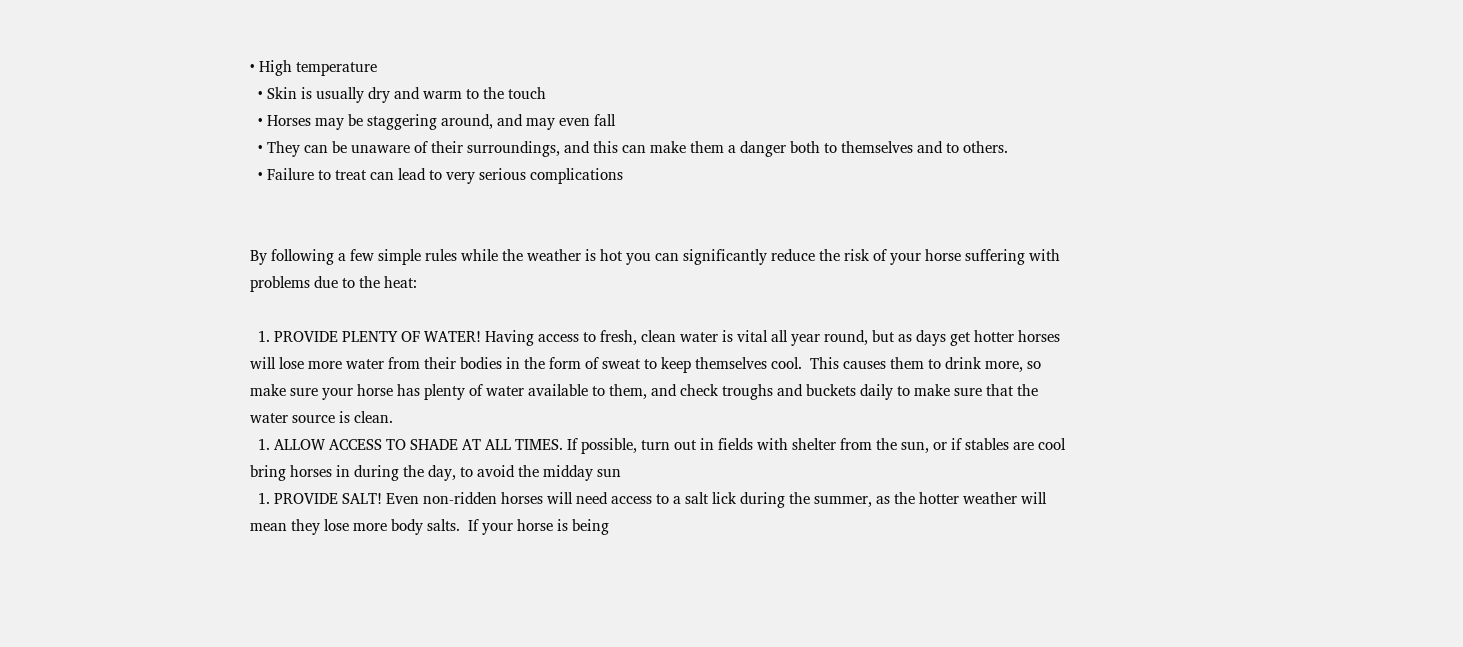• High temperature
  • Skin is usually dry and warm to the touch
  • Horses may be staggering around, and may even fall
  • They can be unaware of their surroundings, and this can make them a danger both to themselves and to others.
  • Failure to treat can lead to very serious complications


By following a few simple rules while the weather is hot you can significantly reduce the risk of your horse suffering with problems due to the heat:

  1. PROVIDE PLENTY OF WATER! Having access to fresh, clean water is vital all year round, but as days get hotter horses will lose more water from their bodies in the form of sweat to keep themselves cool.  This causes them to drink more, so make sure your horse has plenty of water available to them, and check troughs and buckets daily to make sure that the water source is clean.
  1. ALLOW ACCESS TO SHADE AT ALL TIMES. If possible, turn out in fields with shelter from the sun, or if stables are cool bring horses in during the day, to avoid the midday sun
  1. PROVIDE SALT! Even non-ridden horses will need access to a salt lick during the summer, as the hotter weather will mean they lose more body salts.  If your horse is being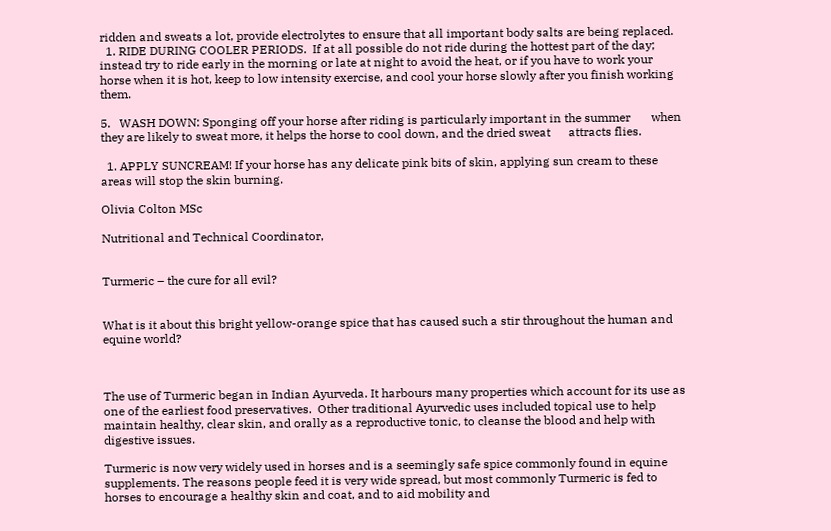ridden and sweats a lot, provide electrolytes to ensure that all important body salts are being replaced.
  1. RIDE DURING COOLER PERIODS.  If at all possible do not ride during the hottest part of the day; instead try to ride early in the morning or late at night to avoid the heat, or if you have to work your horse when it is hot, keep to low intensity exercise, and cool your horse slowly after you finish working them.

5.   WASH DOWN: Sponging off your horse after riding is particularly important in the summer       when they are likely to sweat more, it helps the horse to cool down, and the dried sweat      attracts flies.

  1. APPLY SUNCREAM! If your horse has any delicate pink bits of skin, applying sun cream to these areas will stop the skin burning.

Olivia Colton MSc

Nutritional and Technical Coordinator,


Turmeric – the cure for all evil?


What is it about this bright yellow-orange spice that has caused such a stir throughout the human and equine world?



The use of Turmeric began in Indian Ayurveda. It harbours many properties which account for its use as one of the earliest food preservatives.  Other traditional Ayurvedic uses included topical use to help maintain healthy, clear skin, and orally as a reproductive tonic, to cleanse the blood and help with digestive issues.

Turmeric is now very widely used in horses and is a seemingly safe spice commonly found in equine supplements. The reasons people feed it is very wide spread, but most commonly Turmeric is fed to horses to encourage a healthy skin and coat, and to aid mobility and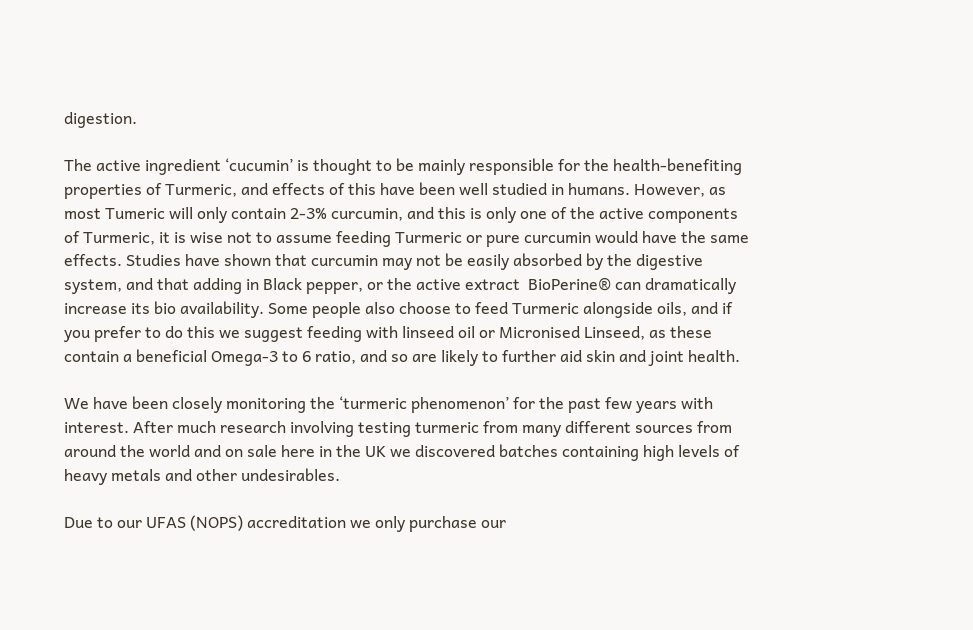digestion.

The active ingredient ‘cucumin’ is thought to be mainly responsible for the health-benefiting properties of Turmeric, and effects of this have been well studied in humans. However, as most Tumeric will only contain 2-3% curcumin, and this is only one of the active components of Turmeric, it is wise not to assume feeding Turmeric or pure curcumin would have the same effects. Studies have shown that curcumin may not be easily absorbed by the digestive system, and that adding in Black pepper, or the active extract  BioPerine® can dramatically increase its bio availability. Some people also choose to feed Turmeric alongside oils, and if you prefer to do this we suggest feeding with linseed oil or Micronised Linseed, as these contain a beneficial Omega-3 to 6 ratio, and so are likely to further aid skin and joint health.

We have been closely monitoring the ‘turmeric phenomenon’ for the past few years with interest. After much research involving testing turmeric from many different sources from around the world and on sale here in the UK we discovered batches containing high levels of heavy metals and other undesirables.

Due to our UFAS (NOPS) accreditation we only purchase our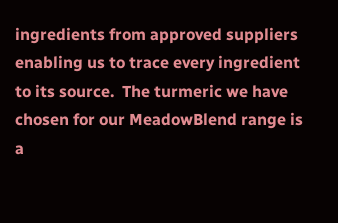ingredients from approved suppliers enabling us to trace every ingredient to its source.  The turmeric we have chosen for our MeadowBlend range is a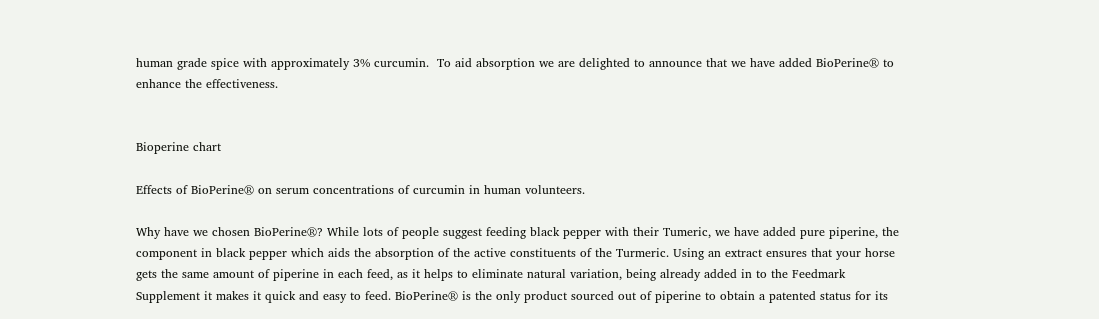human grade spice with approximately 3% curcumin.  To aid absorption we are delighted to announce that we have added BioPerine® to enhance the effectiveness.


Bioperine chart

Effects of BioPerine® on serum concentrations of curcumin in human volunteers.

Why have we chosen BioPerine®? While lots of people suggest feeding black pepper with their Tumeric, we have added pure piperine, the component in black pepper which aids the absorption of the active constituents of the Turmeric. Using an extract ensures that your horse gets the same amount of piperine in each feed, as it helps to eliminate natural variation, being already added in to the Feedmark Supplement it makes it quick and easy to feed. BioPerine® is the only product sourced out of piperine to obtain a patented status for its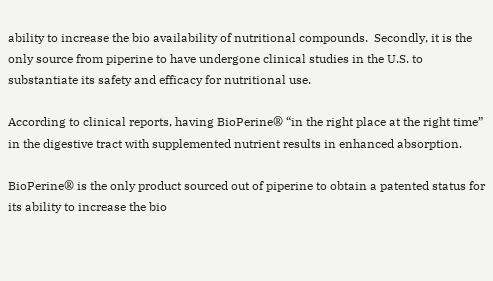ability to increase the bio availability of nutritional compounds.  Secondly, it is the only source from piperine to have undergone clinical studies in the U.S. to substantiate its safety and efficacy for nutritional use.

According to clinical reports, having BioPerine® “in the right place at the right time” in the digestive tract with supplemented nutrient results in enhanced absorption.

BioPerine® is the only product sourced out of piperine to obtain a patented status for its ability to increase the bio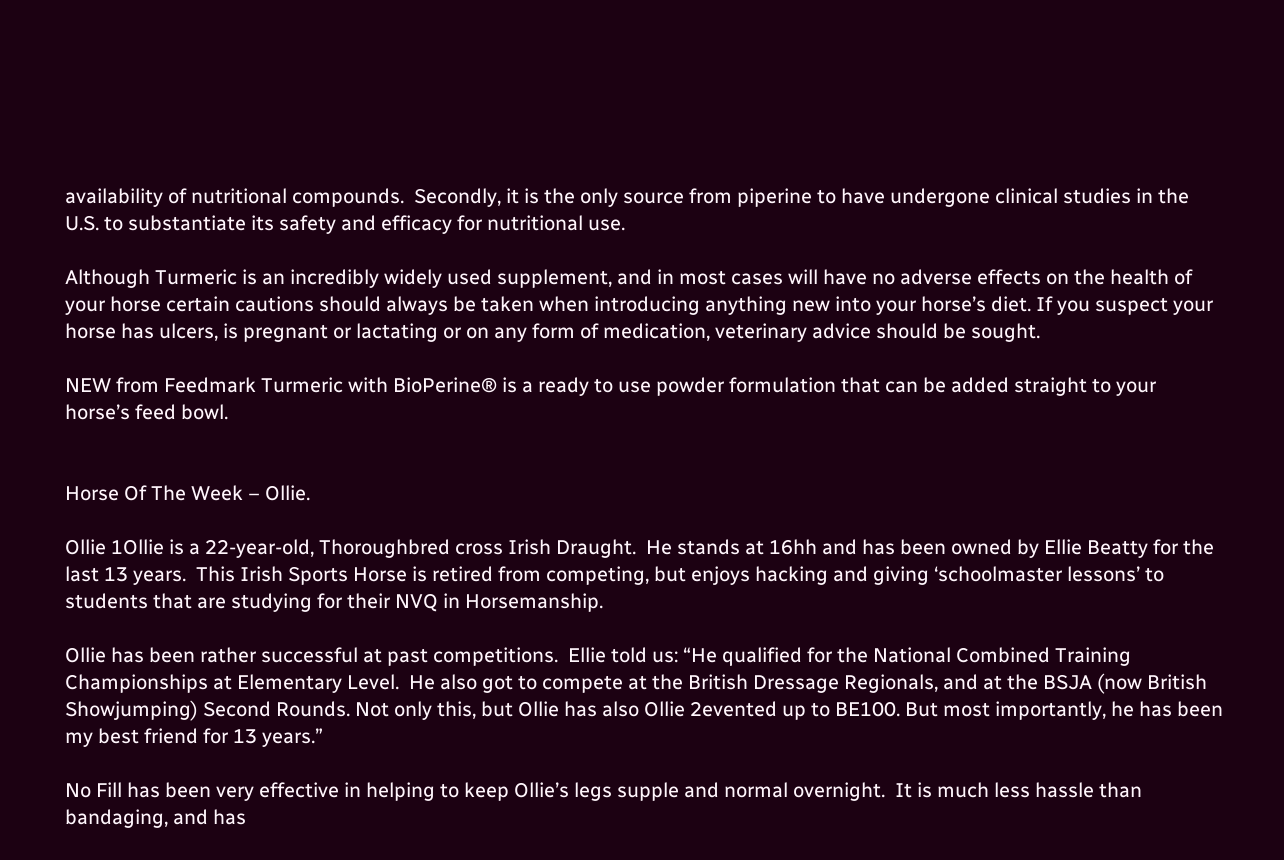availability of nutritional compounds.  Secondly, it is the only source from piperine to have undergone clinical studies in the U.S. to substantiate its safety and efficacy for nutritional use.

Although Turmeric is an incredibly widely used supplement, and in most cases will have no adverse effects on the health of your horse certain cautions should always be taken when introducing anything new into your horse’s diet. If you suspect your horse has ulcers, is pregnant or lactating or on any form of medication, veterinary advice should be sought.

NEW from Feedmark Turmeric with BioPerine® is a ready to use powder formulation that can be added straight to your horse’s feed bowl.


Horse Of The Week – Ollie.

Ollie 1Ollie is a 22-year-old, Thoroughbred cross Irish Draught.  He stands at 16hh and has been owned by Ellie Beatty for the last 13 years.  This Irish Sports Horse is retired from competing, but enjoys hacking and giving ‘schoolmaster lessons’ to students that are studying for their NVQ in Horsemanship.

Ollie has been rather successful at past competitions.  Ellie told us: “He qualified for the National Combined Training Championships at Elementary Level.  He also got to compete at the British Dressage Regionals, and at the BSJA (now British Showjumping) Second Rounds. Not only this, but Ollie has also Ollie 2evented up to BE100. But most importantly, he has been my best friend for 13 years.”

No Fill has been very effective in helping to keep Ollie’s legs supple and normal overnight.  It is much less hassle than bandaging, and has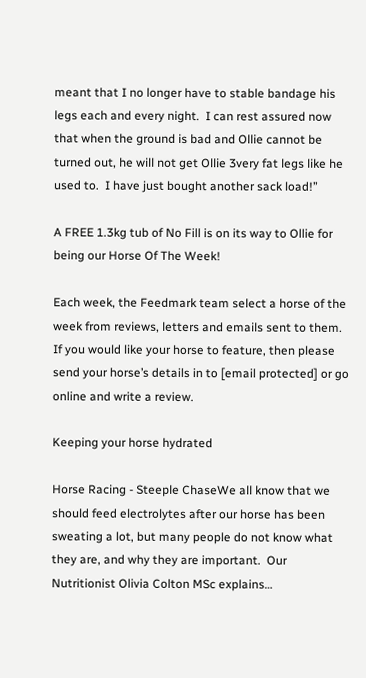meant that I no longer have to stable bandage his legs each and every night.  I can rest assured now that when the ground is bad and Ollie cannot be turned out, he will not get Ollie 3very fat legs like he used to.  I have just bought another sack load!”

A FREE 1.3kg tub of No Fill is on its way to Ollie for being our Horse Of The Week!

Each week, the Feedmark team select a horse of the week from reviews, letters and emails sent to them.  If you would like your horse to feature, then please send your horse’s details in to [email protected] or go online and write a review.

Keeping your horse hydrated

Horse Racing - Steeple ChaseWe all know that we should feed electrolytes after our horse has been sweating a lot, but many people do not know what they are, and why they are important.  Our Nutritionist Olivia Colton MSc explains…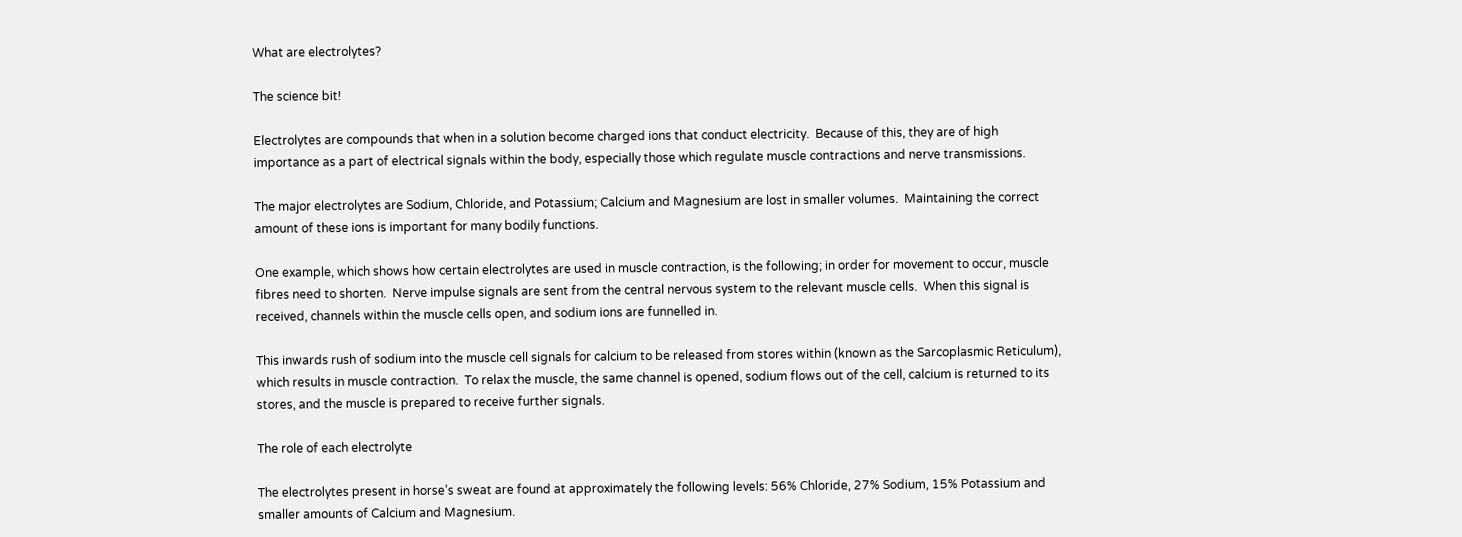What are electrolytes?

The science bit!

Electrolytes are compounds that when in a solution become charged ions that conduct electricity.  Because of this, they are of high importance as a part of electrical signals within the body, especially those which regulate muscle contractions and nerve transmissions.

The major electrolytes are Sodium, Chloride, and Potassium; Calcium and Magnesium are lost in smaller volumes.  Maintaining the correct amount of these ions is important for many bodily functions.

One example, which shows how certain electrolytes are used in muscle contraction, is the following; in order for movement to occur, muscle fibres need to shorten.  Nerve impulse signals are sent from the central nervous system to the relevant muscle cells.  When this signal is received, channels within the muscle cells open, and sodium ions are funnelled in.

This inwards rush of sodium into the muscle cell signals for calcium to be released from stores within (known as the Sarcoplasmic Reticulum), which results in muscle contraction.  To relax the muscle, the same channel is opened, sodium flows out of the cell, calcium is returned to its stores, and the muscle is prepared to receive further signals.

The role of each electrolyte

The electrolytes present in horse’s sweat are found at approximately the following levels: 56% Chloride, 27% Sodium, 15% Potassium and smaller amounts of Calcium and Magnesium.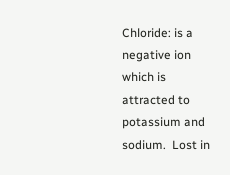Chloride: is a negative ion which is attracted to potassium and sodium.  Lost in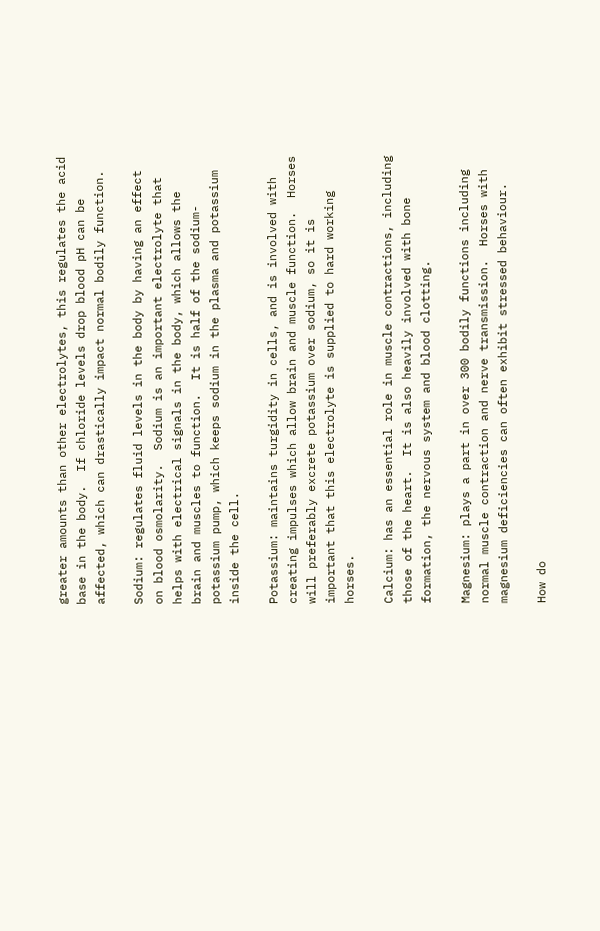greater amounts than other electrolytes, this regulates the acid base in the body.  If chloride levels drop blood pH can be affected, which can drastically impact normal bodily function.

Sodium: regulates fluid levels in the body by having an effect on blood osmolarity.  Sodium is an important electrolyte that helps with electrical signals in the body, which allows the brain and muscles to function.  It is half of the sodium-potassium pump, which keeps sodium in the plasma and potassium inside the cell.

Potassium: maintains turgidity in cells, and is involved with creating impulses which allow brain and muscle function.  Horses will preferably excrete potassium over sodium, so it is important that this electrolyte is supplied to hard working horses.

Calcium: has an essential role in muscle contractions, including those of the heart.  It is also heavily involved with bone formation, the nervous system and blood clotting.

Magnesium: plays a part in over 300 bodily functions including normal muscle contraction and nerve transmission.  Horses with magnesium deficiencies can often exhibit stressed behaviour.

How do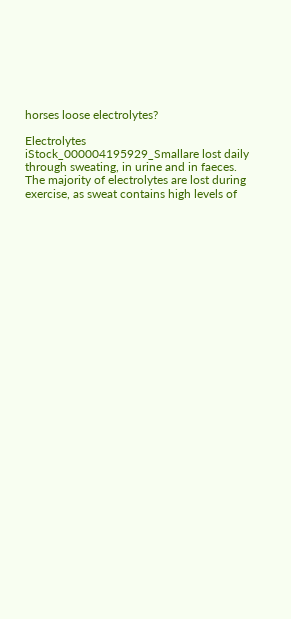horses loose electrolytes?

Electrolytes iStock_000004195929_Smallare lost daily through sweating, in urine and in faeces.  The majority of electrolytes are lost during exercise, as sweat contains high levels of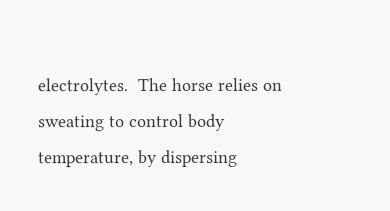electrolytes.  The horse relies on sweating to control body temperature, by dispersing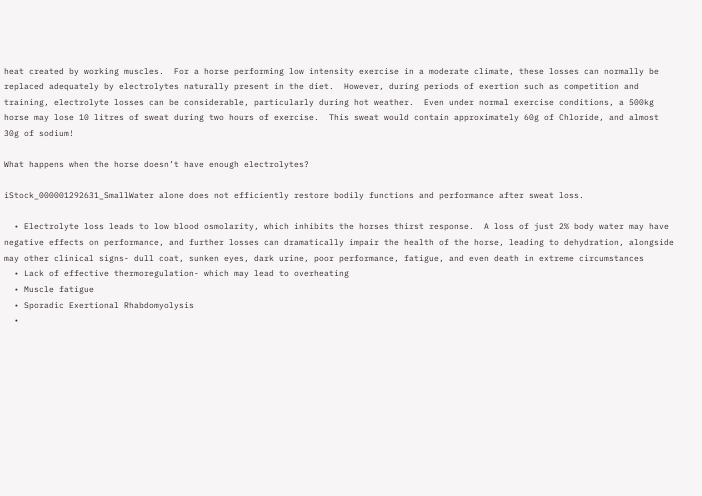heat created by working muscles.  For a horse performing low intensity exercise in a moderate climate, these losses can normally be replaced adequately by electrolytes naturally present in the diet.  However, during periods of exertion such as competition and training, electrolyte losses can be considerable, particularly during hot weather.  Even under normal exercise conditions, a 500kg horse may lose 10 litres of sweat during two hours of exercise.  This sweat would contain approximately 60g of Chloride, and almost 30g of sodium!

What happens when the horse doesn’t have enough electrolytes?

iStock_000001292631_SmallWater alone does not efficiently restore bodily functions and performance after sweat loss.

  • Electrolyte loss leads to low blood osmolarity, which inhibits the horses thirst response.  A loss of just 2% body water may have negative effects on performance, and further losses can dramatically impair the health of the horse, leading to dehydration, alongside may other clinical signs- dull coat, sunken eyes, dark urine, poor performance, fatigue, and even death in extreme circumstances
  • Lack of effective thermoregulation- which may lead to overheating
  • Muscle fatigue
  • Sporadic Exertional Rhabdomyolysis
  •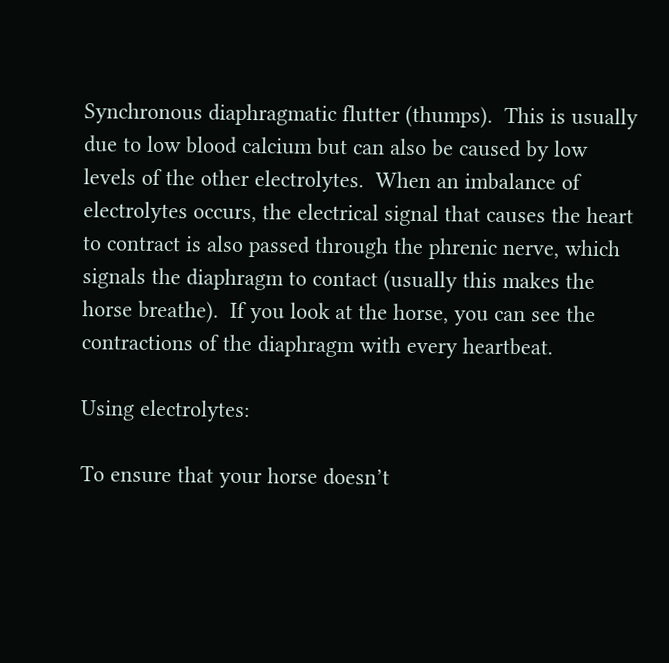Synchronous diaphragmatic flutter (thumps).  This is usually due to low blood calcium but can also be caused by low levels of the other electrolytes.  When an imbalance of electrolytes occurs, the electrical signal that causes the heart to contract is also passed through the phrenic nerve, which signals the diaphragm to contact (usually this makes the horse breathe).  If you look at the horse, you can see the contractions of the diaphragm with every heartbeat.

Using electrolytes:

To ensure that your horse doesn’t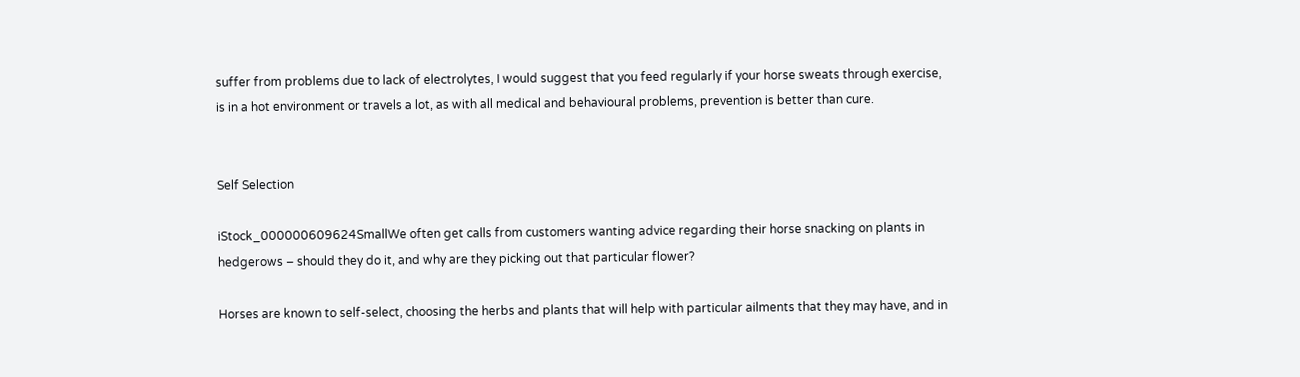suffer from problems due to lack of electrolytes, I would suggest that you feed regularly if your horse sweats through exercise, is in a hot environment or travels a lot, as with all medical and behavioural problems, prevention is better than cure.


Self Selection

iStock_000000609624SmallWe often get calls from customers wanting advice regarding their horse snacking on plants in hedgerows – should they do it, and why are they picking out that particular flower?

Horses are known to self-select, choosing the herbs and plants that will help with particular ailments that they may have, and in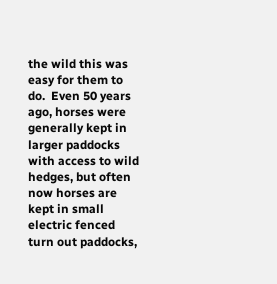the wild this was easy for them to do.  Even 50 years ago, horses were generally kept in larger paddocks with access to wild hedges, but often now horses are kept in small electric fenced turn out paddocks,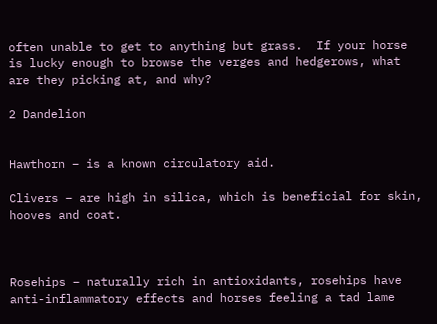often unable to get to anything but grass.  If your horse is lucky enough to browse the verges and hedgerows, what are they picking at, and why?

2 Dandelion


Hawthorn – is a known circulatory aid.

Clivers – are high in silica, which is beneficial for skin, hooves and coat.



Rosehips – naturally rich in antioxidants, rosehips have anti-inflammatory effects and horses feeling a tad lame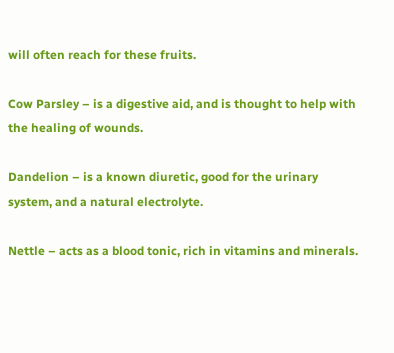will often reach for these fruits.

Cow Parsley – is a digestive aid, and is thought to help with the healing of wounds.

Dandelion – is a known diuretic, good for the urinary system, and a natural electrolyte.

Nettle – acts as a blood tonic, rich in vitamins and minerals.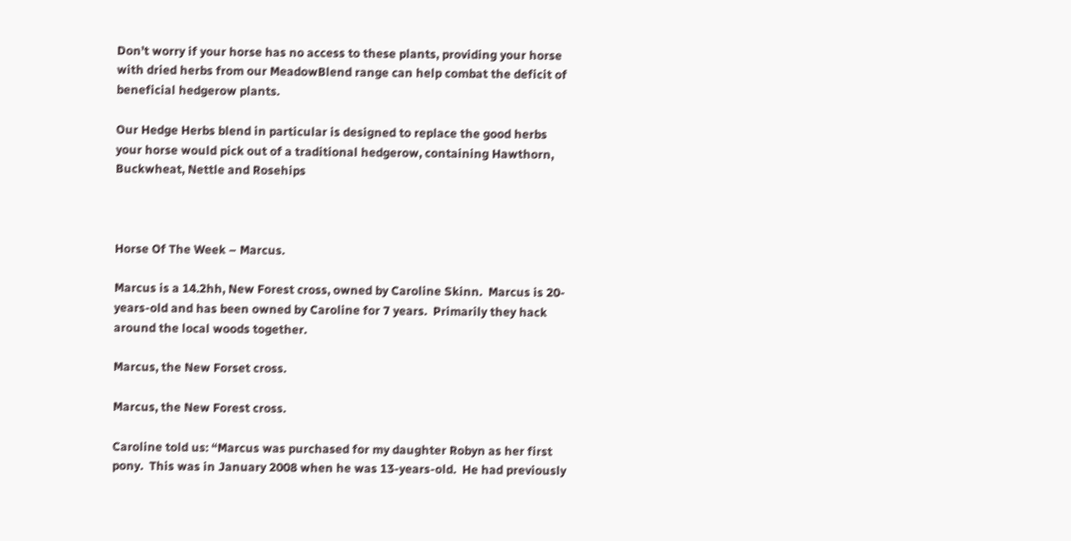Don’t worry if your horse has no access to these plants, providing your horse with dried herbs from our MeadowBlend range can help combat the deficit of beneficial hedgerow plants.

Our Hedge Herbs blend in particular is designed to replace the good herbs your horse would pick out of a traditional hedgerow, containing Hawthorn, Buckwheat, Nettle and Rosehips



Horse Of The Week – Marcus.

Marcus is a 14.2hh, New Forest cross, owned by Caroline Skinn.  Marcus is 20-years-old and has been owned by Caroline for 7 years.  Primarily they hack around the local woods together.

Marcus, the New Forset cross.

Marcus, the New Forest cross.

Caroline told us: “Marcus was purchased for my daughter Robyn as her first pony.  This was in January 2008 when he was 13-years-old.  He had previously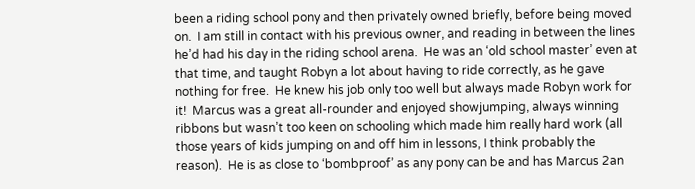been a riding school pony and then privately owned briefly, before being moved on.  I am still in contact with his previous owner, and reading in between the lines he’d had his day in the riding school arena.  He was an ‘old school master’ even at that time, and taught Robyn a lot about having to ride correctly, as he gave nothing for free.  He knew his job only too well but always made Robyn work for it!  Marcus was a great all-rounder and enjoyed showjumping, always winning ribbons but wasn’t too keen on schooling which made him really hard work (all those years of kids jumping on and off him in lessons, I think probably the reason).  He is as close to ‘bombproof’ as any pony can be and has Marcus 2an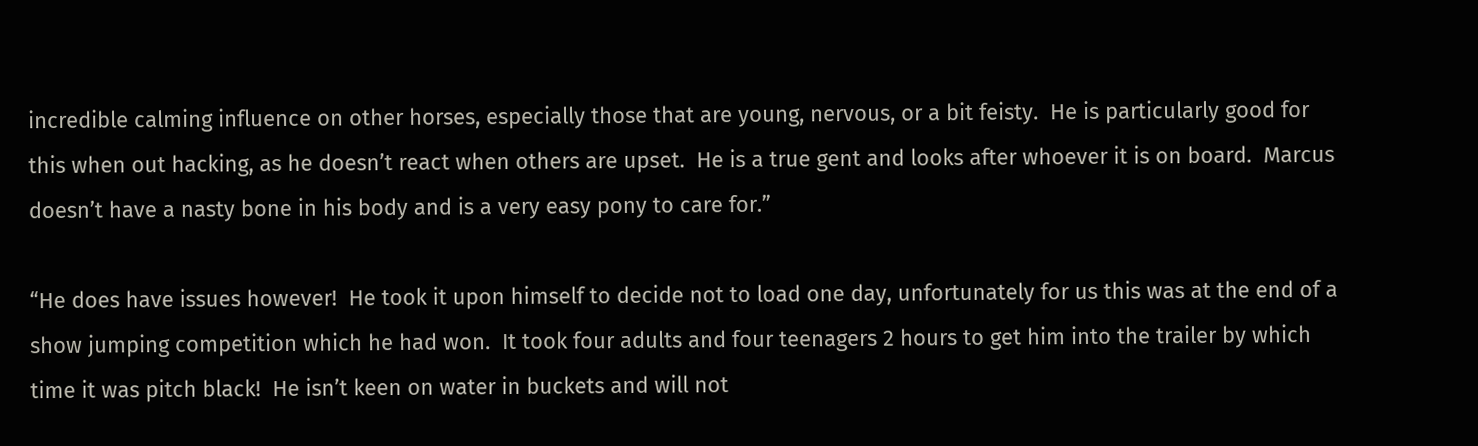incredible calming influence on other horses, especially those that are young, nervous, or a bit feisty.  He is particularly good for this when out hacking, as he doesn’t react when others are upset.  He is a true gent and looks after whoever it is on board.  Marcus doesn’t have a nasty bone in his body and is a very easy pony to care for.”

“He does have issues however!  He took it upon himself to decide not to load one day, unfortunately for us this was at the end of a show jumping competition which he had won.  It took four adults and four teenagers 2 hours to get him into the trailer by which time it was pitch black!  He isn’t keen on water in buckets and will not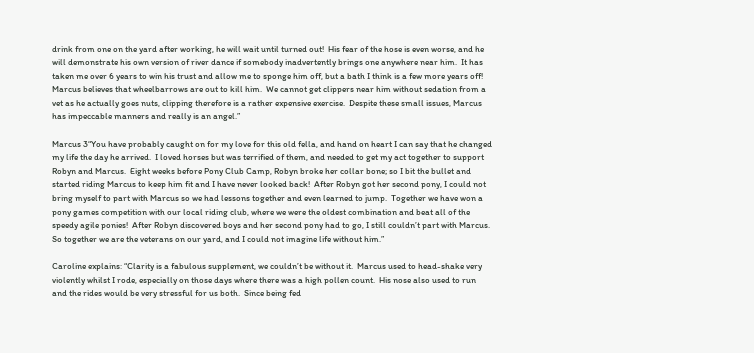drink from one on the yard after working, he will wait until turned out!  His fear of the hose is even worse, and he will demonstrate his own version of river dance if somebody inadvertently brings one anywhere near him.  It has taken me over 6 years to win his trust and allow me to sponge him off, but a bath I think is a few more years off!  Marcus believes that wheelbarrows are out to kill him.  We cannot get clippers near him without sedation from a vet as he actually goes nuts, clipping therefore is a rather expensive exercise.  Despite these small issues, Marcus has impeccable manners and really is an angel.”

Marcus 3“You have probably caught on for my love for this old fella, and hand on heart I can say that he changed my life the day he arrived.  I loved horses but was terrified of them, and needed to get my act together to support Robyn and Marcus.  Eight weeks before Pony Club Camp, Robyn broke her collar bone; so I bit the bullet and started riding Marcus to keep him fit and I have never looked back!  After Robyn got her second pony, I could not bring myself to part with Marcus so we had lessons together and even learned to jump.  Together we have won a pony games competition with our local riding club, where we were the oldest combination and beat all of the speedy agile ponies!  After Robyn discovered boys and her second pony had to go, I still couldn’t part with Marcus.  So together we are the veterans on our yard, and I could not imagine life without him.”

Caroline explains: “Clarity is a fabulous supplement, we couldn’t be without it.  Marcus used to head-shake very violently whilst I rode, especially on those days where there was a high pollen count.  His nose also used to run and the rides would be very stressful for us both.  Since being fed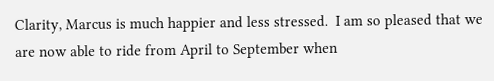Clarity, Marcus is much happier and less stressed.  I am so pleased that we are now able to ride from April to September when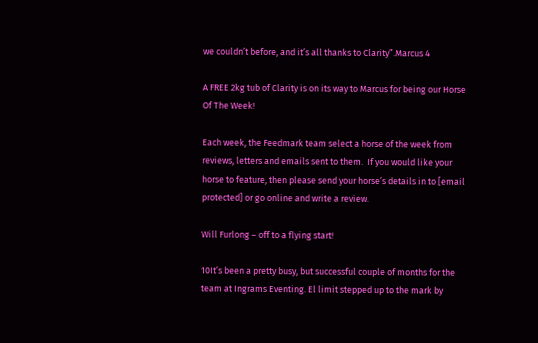we couldn’t before, and it’s all thanks to Clarity”.Marcus 4

A FREE 2kg tub of Clarity is on its way to Marcus for being our Horse Of The Week!

Each week, the Feedmark team select a horse of the week from reviews, letters and emails sent to them.  If you would like your horse to feature, then please send your horse’s details in to [email protected] or go online and write a review.

Will Furlong – off to a flying start!

10It’s been a pretty busy, but successful couple of months for the team at Ingrams Eventing. El limit stepped up to the mark by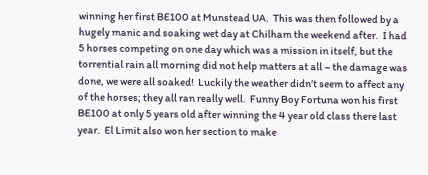winning her first BE100 at Munstead UA.  This was then followed by a hugely manic and soaking wet day at Chilham the weekend after.  I had 5 horses competing on one day which was a mission in itself, but the torrential rain all morning did not help matters at all – the damage was done, we were all soaked!  Luckily the weather didn’t seem to affect any of the horses; they all ran really well.  Funny Boy Fortuna won his first BE100 at only 5 years old after winning the 4 year old class there last year.  El Limit also won her section to make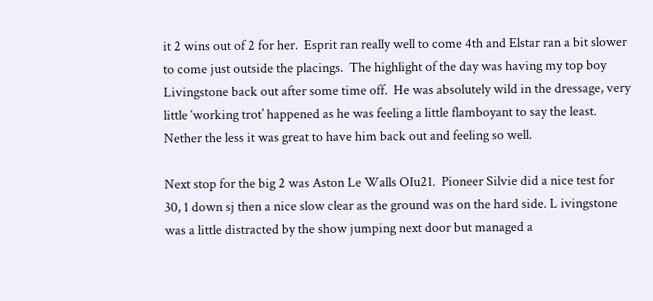it 2 wins out of 2 for her.  Esprit ran really well to come 4th and Elstar ran a bit slower to come just outside the placings.  The highlight of the day was having my top boy Livingstone back out after some time off.  He was absolutely wild in the dressage, very little ‘working trot’ happened as he was feeling a little flamboyant to say the least.  Nether the less it was great to have him back out and feeling so well.

Next stop for the big 2 was Aston Le Walls OIu21.  Pioneer Silvie did a nice test for 30, 1 down sj then a nice slow clear as the ground was on the hard side. L ivingstone was a little distracted by the show jumping next door but managed a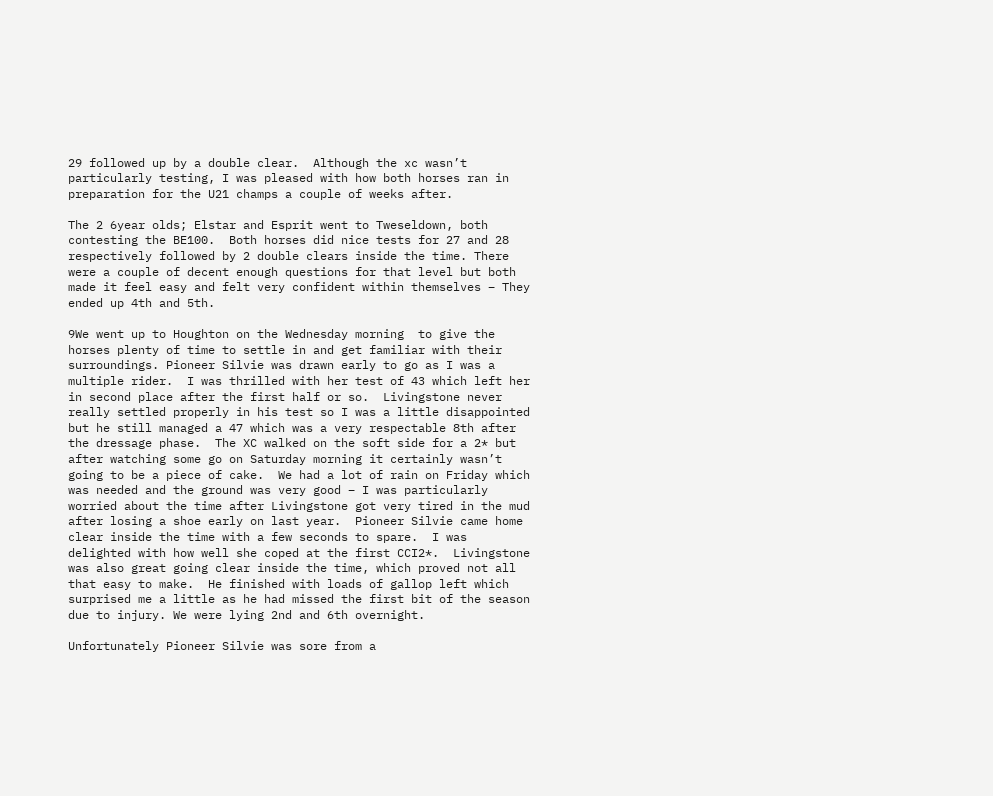29 followed up by a double clear.  Although the xc wasn’t particularly testing, I was pleased with how both horses ran in preparation for the U21 champs a couple of weeks after.

The 2 6year olds; Elstar and Esprit went to Tweseldown, both contesting the BE100.  Both horses did nice tests for 27 and 28 respectively followed by 2 double clears inside the time. There were a couple of decent enough questions for that level but both made it feel easy and felt very confident within themselves – They ended up 4th and 5th.

9We went up to Houghton on the Wednesday morning  to give the horses plenty of time to settle in and get familiar with their surroundings. Pioneer Silvie was drawn early to go as I was a multiple rider.  I was thrilled with her test of 43 which left her in second place after the first half or so.  Livingstone never really settled properly in his test so I was a little disappointed but he still managed a 47 which was a very respectable 8th after the dressage phase.  The XC walked on the soft side for a 2* but after watching some go on Saturday morning it certainly wasn’t going to be a piece of cake.  We had a lot of rain on Friday which was needed and the ground was very good – I was particularly worried about the time after Livingstone got very tired in the mud after losing a shoe early on last year.  Pioneer Silvie came home clear inside the time with a few seconds to spare.  I was delighted with how well she coped at the first CCI2*.  Livingstone was also great going clear inside the time, which proved not all that easy to make.  He finished with loads of gallop left which surprised me a little as he had missed the first bit of the season due to injury. We were lying 2nd and 6th overnight.

Unfortunately Pioneer Silvie was sore from a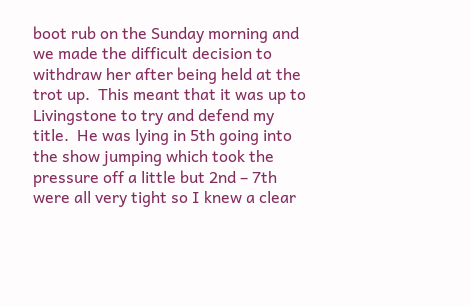boot rub on the Sunday morning and we made the difficult decision to withdraw her after being held at the trot up.  This meant that it was up to Livingstone to try and defend my title.  He was lying in 5th going into the show jumping which took the pressure off a little but 2nd – 7th were all very tight so I knew a clear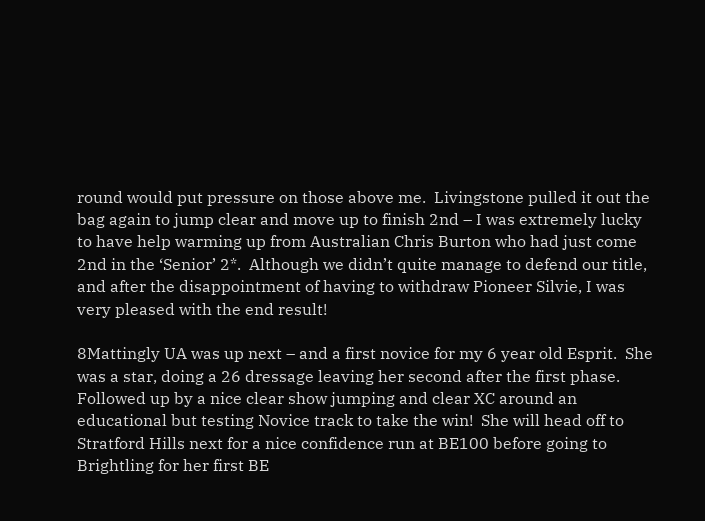round would put pressure on those above me.  Livingstone pulled it out the bag again to jump clear and move up to finish 2nd – I was extremely lucky to have help warming up from Australian Chris Burton who had just come 2nd in the ‘Senior’ 2*.  Although we didn’t quite manage to defend our title, and after the disappointment of having to withdraw Pioneer Silvie, I was very pleased with the end result!

8Mattingly UA was up next – and a first novice for my 6 year old Esprit.  She was a star, doing a 26 dressage leaving her second after the first phase.  Followed up by a nice clear show jumping and clear XC around an educational but testing Novice track to take the win!  She will head off to Stratford Hills next for a nice confidence run at BE100 before going to Brightling for her first BE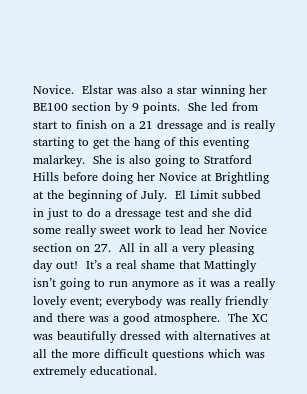Novice.  Elstar was also a star winning her BE100 section by 9 points.  She led from start to finish on a 21 dressage and is really starting to get the hang of this eventing malarkey.  She is also going to Stratford Hills before doing her Novice at Brightling at the beginning of July.  El Limit subbed in just to do a dressage test and she did some really sweet work to lead her Novice section on 27.  All in all a very pleasing day out!  It’s a real shame that Mattingly isn’t going to run anymore as it was a really lovely event; everybody was really friendly and there was a good atmosphere.  The XC was beautifully dressed with alternatives at all the more difficult questions which was extremely educational.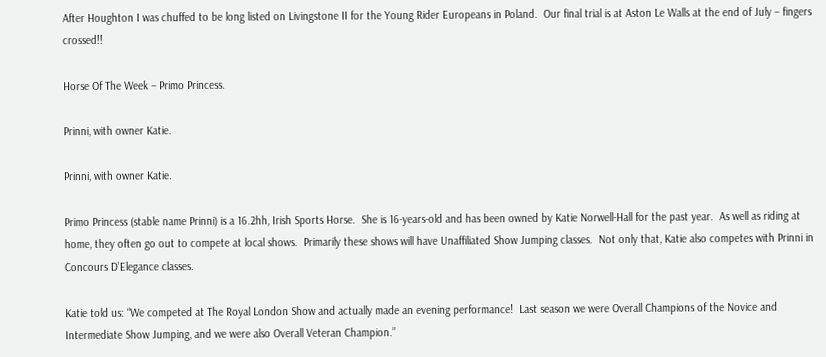After Houghton I was chuffed to be long listed on Livingstone II for the Young Rider Europeans in Poland.  Our final trial is at Aston Le Walls at the end of July – fingers crossed!!

Horse Of The Week – Primo Princess.

Prinni, with owner Katie.

Prinni, with owner Katie.

Primo Princess (stable name Prinni) is a 16.2hh, Irish Sports Horse.  She is 16-years-old and has been owned by Katie Norwell-Hall for the past year.  As well as riding at home, they often go out to compete at local shows.  Primarily these shows will have Unaffiliated Show Jumping classes.  Not only that, Katie also competes with Prinni in Concours D’Elegance classes.

Katie told us: “We competed at The Royal London Show and actually made an evening performance!  Last season we were Overall Champions of the Novice and Intermediate Show Jumping, and we were also Overall Veteran Champion.”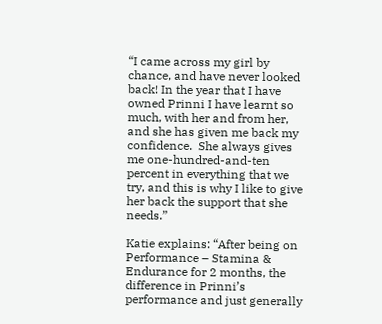“I came across my girl by chance, and have never looked back! In the year that I have owned Prinni I have learnt so much, with her and from her, and she has given me back my confidence.  She always gives me one-hundred-and-ten percent in everything that we try, and this is why I like to give her back the support that she needs.”

Katie explains: “After being on Performance – Stamina & Endurance for 2 months, the difference in Prinni’s performance and just generally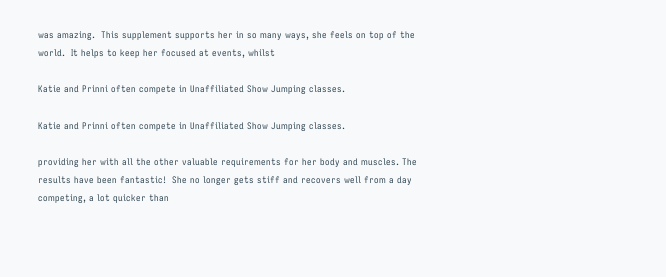was amazing.  This supplement supports her in so many ways, she feels on top of the world.  It helps to keep her focused at events, whilst

Katie and Prinni often compete in Unaffiliated Show Jumping classes.

Katie and Prinni often compete in Unaffiliated Show Jumping classes.

providing her with all the other valuable requirements for her body and muscles. The results have been fantastic!  She no longer gets stiff and recovers well from a day competing, a lot quicker than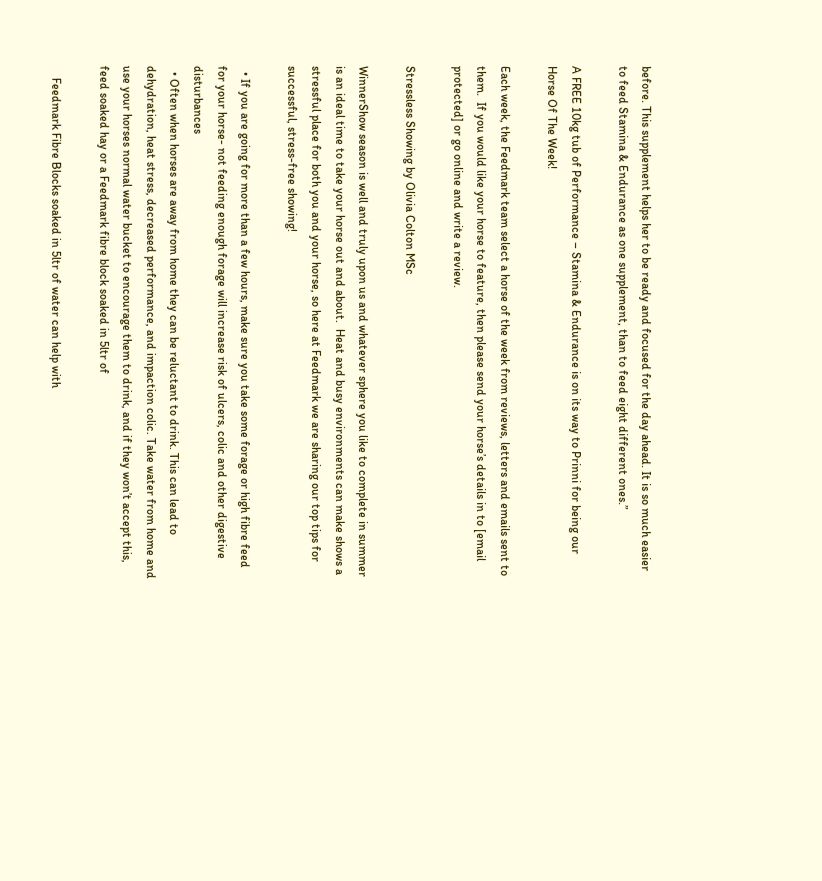before. This supplement helps her to be ready and focused for the day ahead. It is so much easier to feed Stamina & Endurance as one supplement, than to feed eight different ones.”

A FREE 10kg tub of Performance – Stamina & Endurance is on its way to Prinni for being our Horse Of The Week!

Each week, the Feedmark team select a horse of the week from reviews, letters and emails sent to them.  If you would like your horse to feature, then please send your horse’s details in to [email protected] or go online and write a review.

Stressless Showing by Olivia Colton MSc

WinnerShow season is well and truly upon us and whatever sphere you like to complete in summer is an ideal time to take your horse out and about.  Heat and busy environments can make shows a stressful place for both you and your horse, so here at Feedmark we are sharing our top tips for successful, stress-free showing!

  • If you are going for more than a few hours, make sure you take some forage or high fibre feed for your horse- not feeding enough forage will increase risk of ulcers, colic and other digestive disturbances
  • Often when horses are away from home they can be reluctant to drink. This can lead to dehydration, heat stress, decreased performance, and impaction colic. Take water from home and use your horses normal water bucket to encourage them to drink, and if they won’t accept this, feed soaked hay or a Feedmark fibre block soaked in 5ltr of

    Feedmark Fibre Blocks soaked in 5ltr of water can help with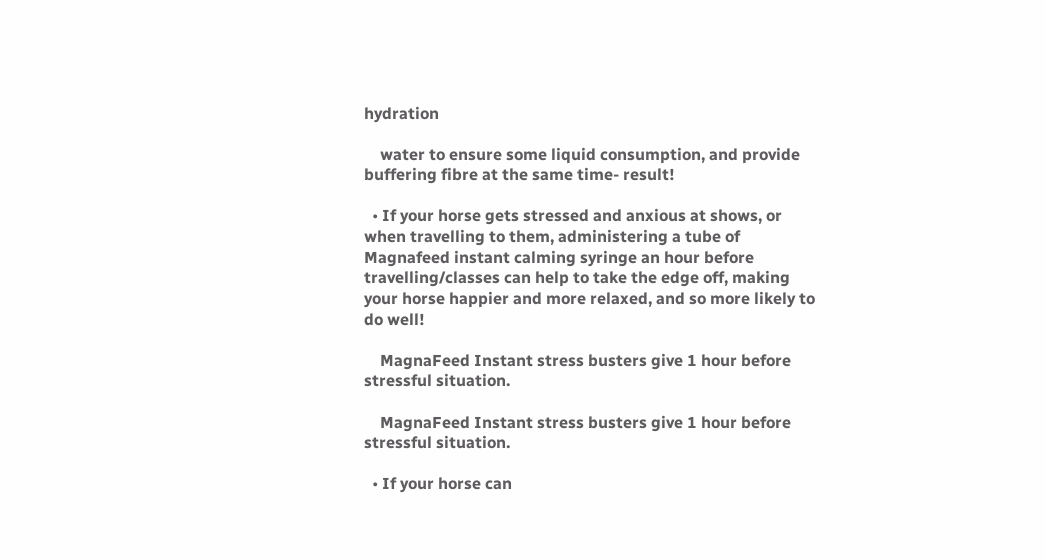hydration

    water to ensure some liquid consumption, and provide buffering fibre at the same time- result!

  • If your horse gets stressed and anxious at shows, or when travelling to them, administering a tube of Magnafeed instant calming syringe an hour before travelling/classes can help to take the edge off, making your horse happier and more relaxed, and so more likely to do well!

    MagnaFeed Instant stress busters give 1 hour before stressful situation.

    MagnaFeed Instant stress busters give 1 hour before stressful situation.

  • If your horse can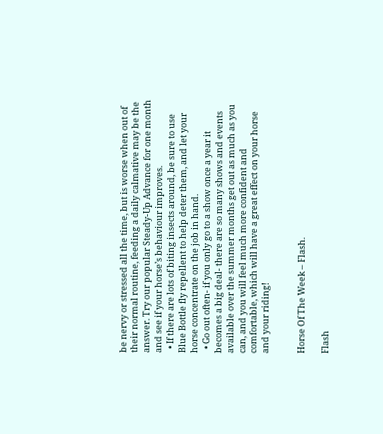be nervy or stressed all the time, but is worse when out of their normal routine, feeding a daily calmative may be the answer. Try our popular Steady-Up Advance for one month and see if your horse’s behaviour improves.
  • If there are lots of biting insects around, be sure to use Blue Bottle fly repellent to help deter them, and let your horse concentrate on the job in hand.
  • Go out often- if you only go to a show once a year it becomes a big deal- there are so many shows and events available over the summer months get out as much as you can, and you will feel much more confident and comfortable, which will have a great effect on your horse and your riding!


Horse Of The Week – Flash.

Flash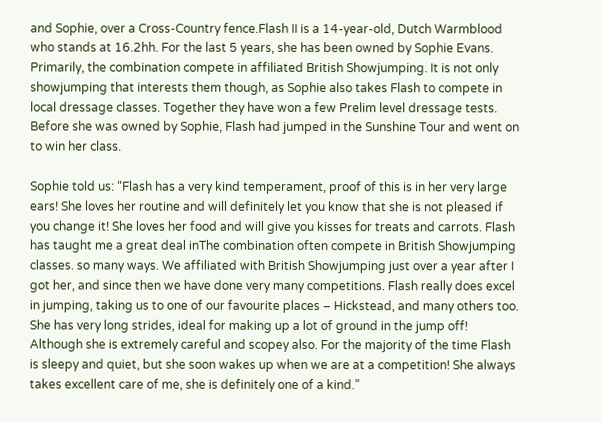and Sophie, over a Cross-Country fence.Flash II is a 14-year-old, Dutch Warmblood who stands at 16.2hh. For the last 5 years, she has been owned by Sophie Evans. Primarily, the combination compete in affiliated British Showjumping. It is not only showjumping that interests them though, as Sophie also takes Flash to compete in local dressage classes. Together they have won a few Prelim level dressage tests. Before she was owned by Sophie, Flash had jumped in the Sunshine Tour and went on to win her class.

Sophie told us: “Flash has a very kind temperament, proof of this is in her very large ears! She loves her routine and will definitely let you know that she is not pleased if you change it! She loves her food and will give you kisses for treats and carrots. Flash has taught me a great deal inThe combination often compete in British Showjumping classes. so many ways. We affiliated with British Showjumping just over a year after I got her, and since then we have done very many competitions. Flash really does excel in jumping, taking us to one of our favourite places – Hickstead, and many others too. She has very long strides, ideal for making up a lot of ground in the jump off! Although she is extremely careful and scopey also. For the majority of the time Flash is sleepy and quiet, but she soon wakes up when we are at a competition! She always takes excellent care of me, she is definitely one of a kind.”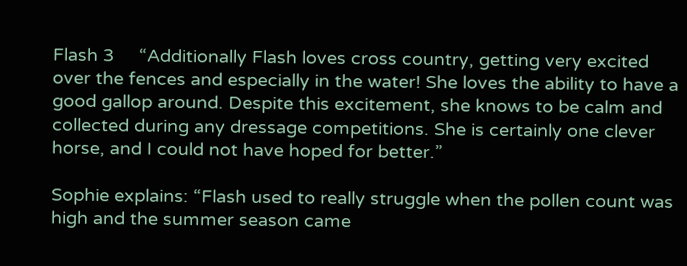Flash 3     “Additionally Flash loves cross country, getting very excited over the fences and especially in the water! She loves the ability to have a good gallop around. Despite this excitement, she knows to be calm and collected during any dressage competitions. She is certainly one clever horse, and I could not have hoped for better.”

Sophie explains: “Flash used to really struggle when the pollen count was high and the summer season came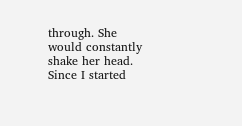through. She would constantly shake her head. Since I started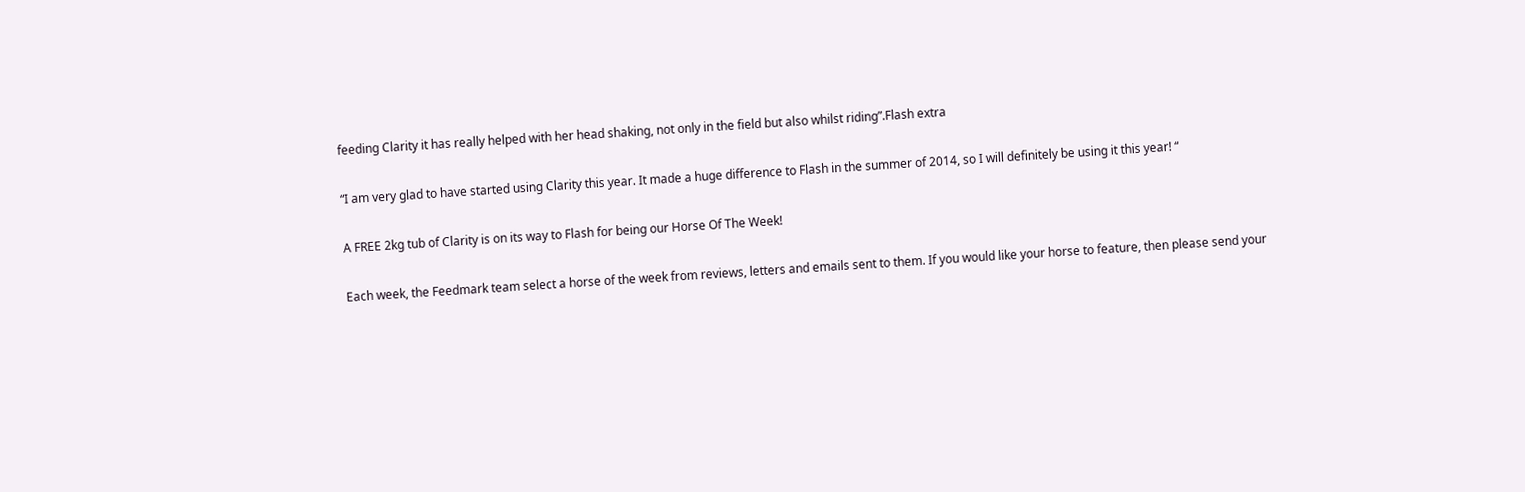feeding Clarity it has really helped with her head shaking, not only in the field but also whilst riding”.Flash extra

“I am very glad to have started using Clarity this year. It made a huge difference to Flash in the summer of 2014, so I will definitely be using it this year! “

A FREE 2kg tub of Clarity is on its way to Flash for being our Horse Of The Week!

Each week, the Feedmark team select a horse of the week from reviews, letters and emails sent to them. If you would like your horse to feature, then please send your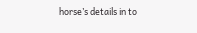horse’s details in to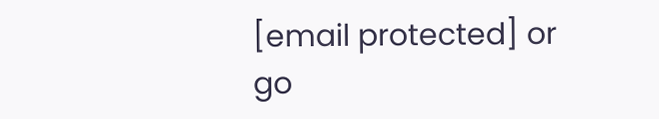[email protected] or go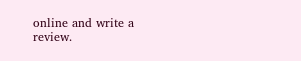online and write a review.